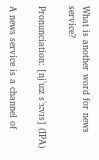What is another word for news service?

Pronunciation: [njˈuːz sˈɜːvɪs] (IPA)

A news service is a channel of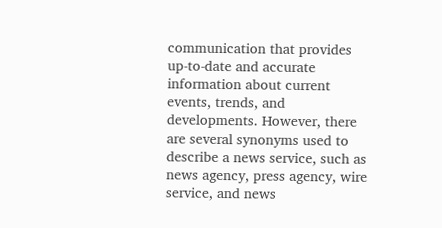communication that provides up-to-date and accurate information about current events, trends, and developments. However, there are several synonyms used to describe a news service, such as news agency, press agency, wire service, and news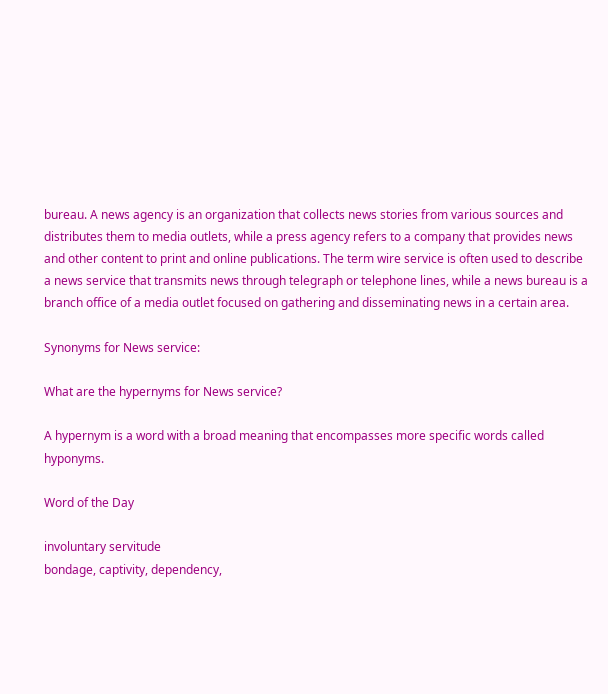bureau. A news agency is an organization that collects news stories from various sources and distributes them to media outlets, while a press agency refers to a company that provides news and other content to print and online publications. The term wire service is often used to describe a news service that transmits news through telegraph or telephone lines, while a news bureau is a branch office of a media outlet focused on gathering and disseminating news in a certain area.

Synonyms for News service:

What are the hypernyms for News service?

A hypernym is a word with a broad meaning that encompasses more specific words called hyponyms.

Word of the Day

involuntary servitude
bondage, captivity, dependency,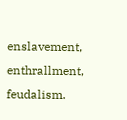enslavement, enthrallment, feudalism.